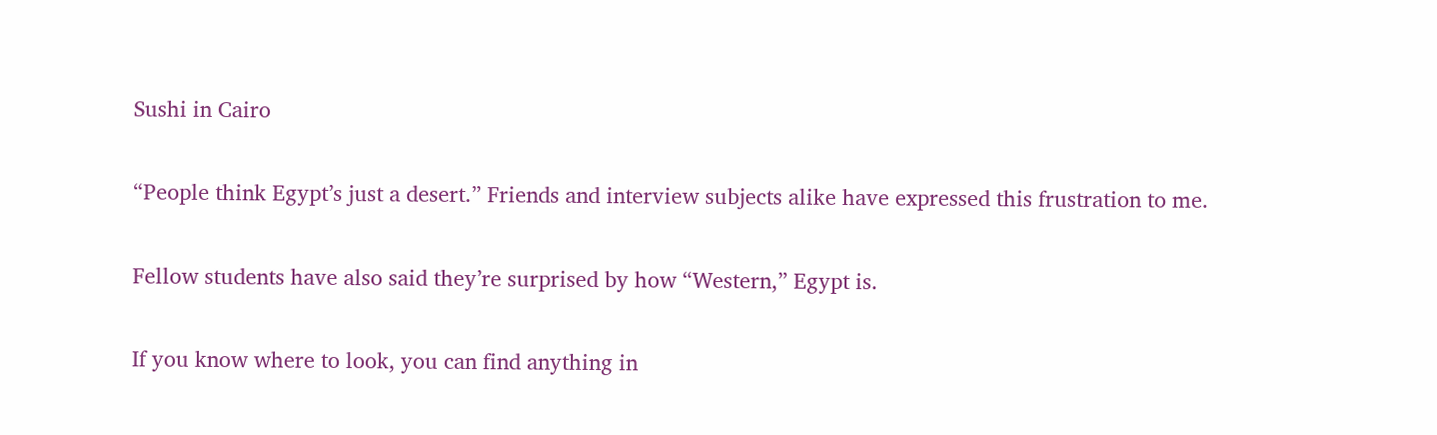Sushi in Cairo

“People think Egypt’s just a desert.” Friends and interview subjects alike have expressed this frustration to me.

Fellow students have also said they’re surprised by how “Western,” Egypt is.

If you know where to look, you can find anything in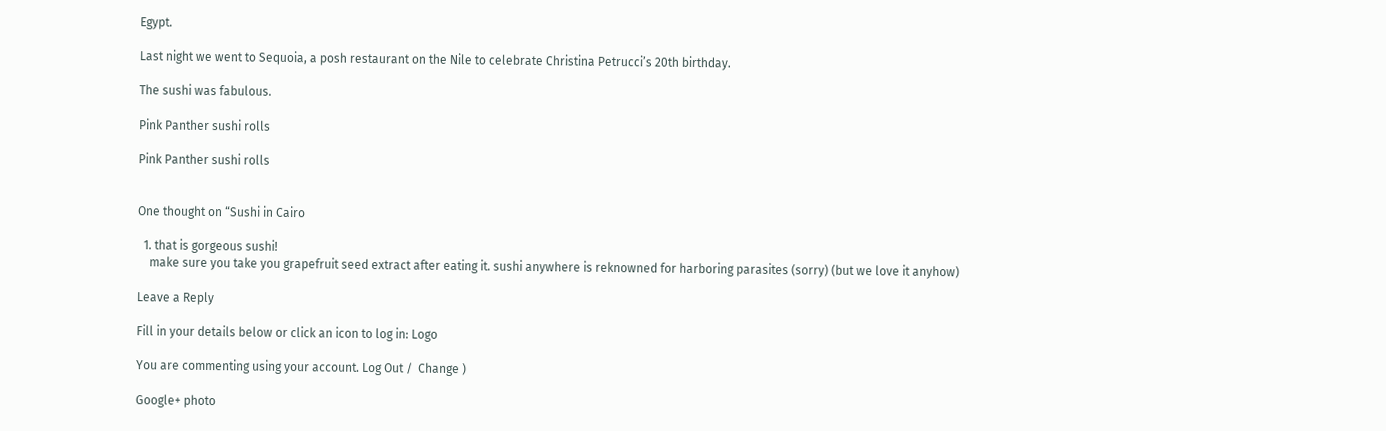Egypt.

Last night we went to Sequoia, a posh restaurant on the Nile to celebrate Christina Petrucci’s 20th birthday.

The sushi was fabulous.

Pink Panther sushi rolls

Pink Panther sushi rolls


One thought on “Sushi in Cairo

  1. that is gorgeous sushi!
    make sure you take you grapefruit seed extract after eating it. sushi anywhere is reknowned for harboring parasites (sorry) (but we love it anyhow)

Leave a Reply

Fill in your details below or click an icon to log in: Logo

You are commenting using your account. Log Out /  Change )

Google+ photo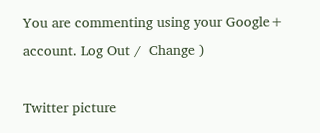You are commenting using your Google+ account. Log Out /  Change )

Twitter picture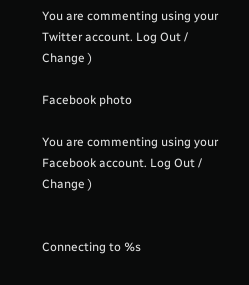You are commenting using your Twitter account. Log Out /  Change )

Facebook photo

You are commenting using your Facebook account. Log Out /  Change )


Connecting to %s